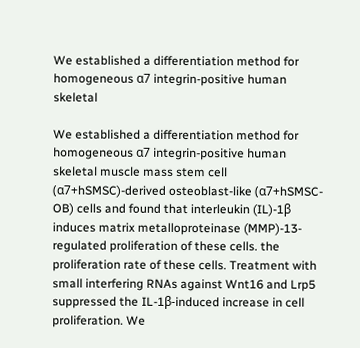We established a differentiation method for homogeneous α7 integrin-positive human skeletal

We established a differentiation method for homogeneous α7 integrin-positive human skeletal muscle mass stem cell (α7+hSMSC)-derived osteoblast-like (α7+hSMSC-OB) cells and found that interleukin (IL)-1β induces matrix metalloproteinase (MMP)-13-regulated proliferation of these cells. the proliferation rate of these cells. Treatment with small interfering RNAs against Wnt16 and Lrp5 suppressed the IL-1β-induced increase in cell proliferation. We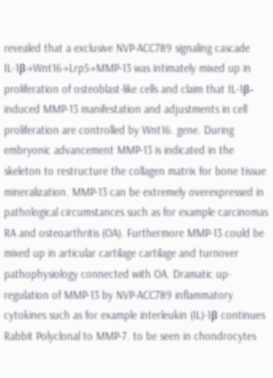revealed that a exclusive NVP-ACC789 signaling cascade IL-1β→Wnt16→Lrp5→MMP-13 was intimately mixed up in proliferation of osteoblast-like cells and claim that IL-1β-induced MMP-13 manifestation and adjustments in cell proliferation are controlled by Wnt16. gene. During embryonic advancement MMP-13 is indicated in the skeleton to restructure the collagen matrix for bone tissue mineralization. MMP-13 can be extremely overexpressed in pathological circumstances such as for example carcinomas RA and osteoarthritis (OA). Furthermore MMP-13 could be mixed up in articular cartilage cartilage and turnover pathophysiology connected with OA. Dramatic up-regulation of MMP-13 by NVP-ACC789 inflammatory cytokines such as for example interleukin (IL)-1β continues Rabbit Polyclonal to MMP-7. to be seen in chondrocytes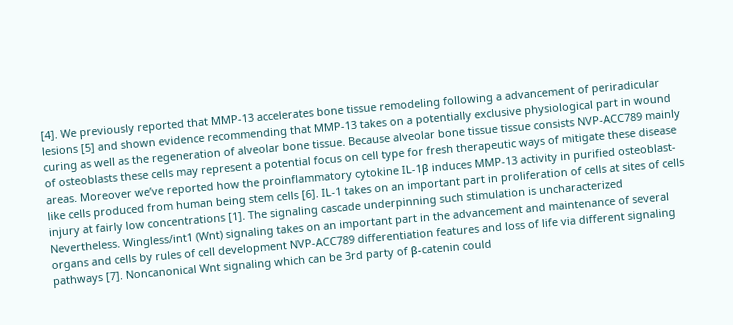[4]. We previously reported that MMP-13 accelerates bone tissue remodeling following a advancement of periradicular lesions [5] and shown evidence recommending that MMP-13 takes on a potentially exclusive physiological part in wound curing as well as the regeneration of alveolar bone tissue. Because alveolar bone tissue tissue consists NVP-ACC789 mainly of osteoblasts these cells may represent a potential focus on cell type for fresh therapeutic ways of mitigate these disease areas. Moreover we’ve reported how the proinflammatory cytokine IL-1β induces MMP-13 activity in purified osteoblast-like cells produced from human being stem cells [6]. IL-1 takes on an important part in proliferation of cells at sites of cells injury at fairly low concentrations [1]. The signaling cascade underpinning such stimulation is uncharacterized Nevertheless. Wingless/int1 (Wnt) signaling takes on an important part in the advancement and maintenance of several organs and cells by rules of cell development NVP-ACC789 differentiation features and loss of life via different signaling pathways [7]. Noncanonical Wnt signaling which can be 3rd party of β-catenin could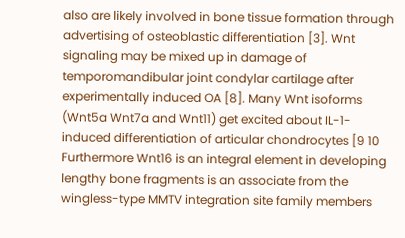also are likely involved in bone tissue formation through advertising of osteoblastic differentiation [3]. Wnt signaling may be mixed up in damage of temporomandibular joint condylar cartilage after experimentally induced OA [8]. Many Wnt isoforms (Wnt5a Wnt7a and Wnt11) get excited about IL-1-induced differentiation of articular chondrocytes [9 10 Furthermore Wnt16 is an integral element in developing lengthy bone fragments is an associate from the wingless-type MMTV integration site family members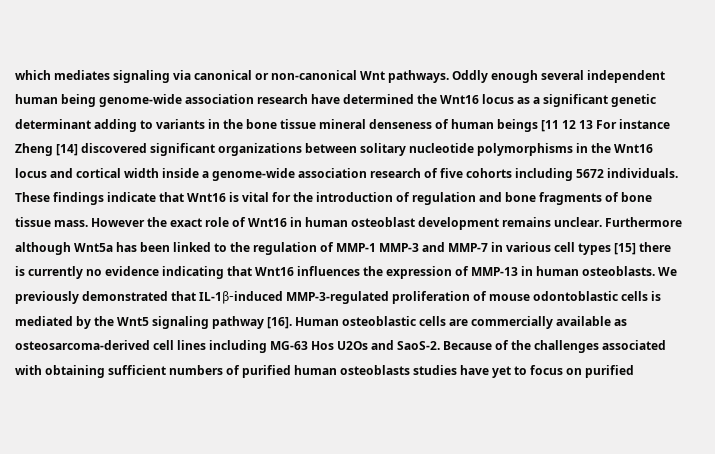which mediates signaling via canonical or non-canonical Wnt pathways. Oddly enough several independent human being genome-wide association research have determined the Wnt16 locus as a significant genetic determinant adding to variants in the bone tissue mineral denseness of human beings [11 12 13 For instance Zheng [14] discovered significant organizations between solitary nucleotide polymorphisms in the Wnt16 locus and cortical width inside a genome-wide association research of five cohorts including 5672 individuals. These findings indicate that Wnt16 is vital for the introduction of regulation and bone fragments of bone tissue mass. However the exact role of Wnt16 in human osteoblast development remains unclear. Furthermore although Wnt5a has been linked to the regulation of MMP-1 MMP-3 and MMP-7 in various cell types [15] there is currently no evidence indicating that Wnt16 influences the expression of MMP-13 in human osteoblasts. We previously demonstrated that IL-1β-induced MMP-3-regulated proliferation of mouse odontoblastic cells is mediated by the Wnt5 signaling pathway [16]. Human osteoblastic cells are commercially available as osteosarcoma-derived cell lines including MG-63 Hos U2Os and SaoS-2. Because of the challenges associated with obtaining sufficient numbers of purified human osteoblasts studies have yet to focus on purified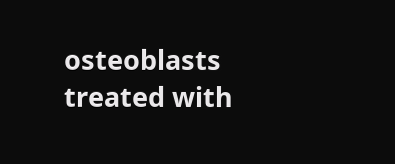osteoblasts treated with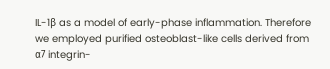IL-1β as a model of early-phase inflammation. Therefore we employed purified osteoblast-like cells derived from α7 integrin-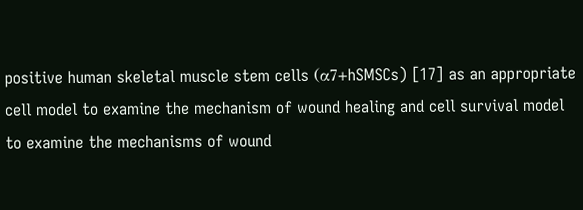positive human skeletal muscle stem cells (α7+hSMSCs) [17] as an appropriate cell model to examine the mechanism of wound healing and cell survival model to examine the mechanisms of wound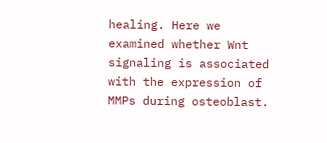healing. Here we examined whether Wnt signaling is associated with the expression of MMPs during osteoblast.